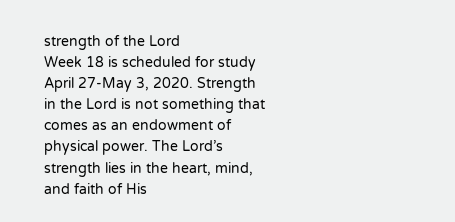strength of the Lord
Week 18 is scheduled for study April 27-May 3, 2020. Strength in the Lord is not something that comes as an endowment of physical power. The Lord’s strength lies in the heart, mind, and faith of His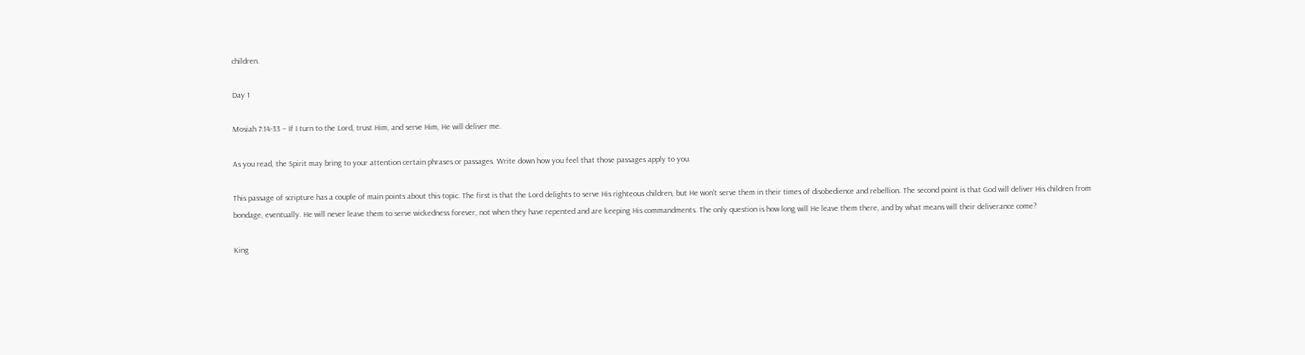children.

Day 1

Mosiah 7:14-33 – If I turn to the Lord, trust Him, and serve Him, He will deliver me.

As you read, the Spirit may bring to your attention certain phrases or passages. Write down how you feel that those passages apply to you.

This passage of scripture has a couple of main points about this topic. The first is that the Lord delights to serve His righteous children, but He won’t serve them in their times of disobedience and rebellion. The second point is that God will deliver His children from bondage, eventually. He will never leave them to serve wickedness forever, not when they have repented and are keeping His commandments. The only question is how long will He leave them there, and by what means will their deliverance come?

King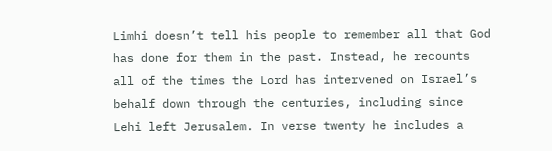Limhi doesn’t tell his people to remember all that God has done for them in the past. Instead, he recounts all of the times the Lord has intervened on Israel’s behalf down through the centuries, including since Lehi left Jerusalem. In verse twenty he includes a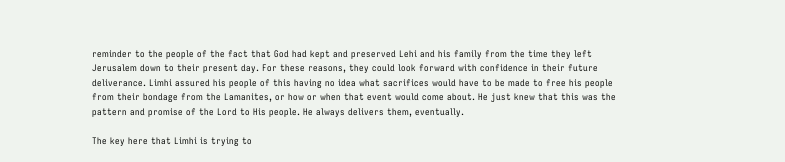reminder to the people of the fact that God had kept and preserved Lehi and his family from the time they left Jerusalem down to their present day. For these reasons, they could look forward with confidence in their future deliverance. Limhi assured his people of this having no idea what sacrifices would have to be made to free his people from their bondage from the Lamanites, or how or when that event would come about. He just knew that this was the pattern and promise of the Lord to His people. He always delivers them, eventually.

The key here that Limhi is trying to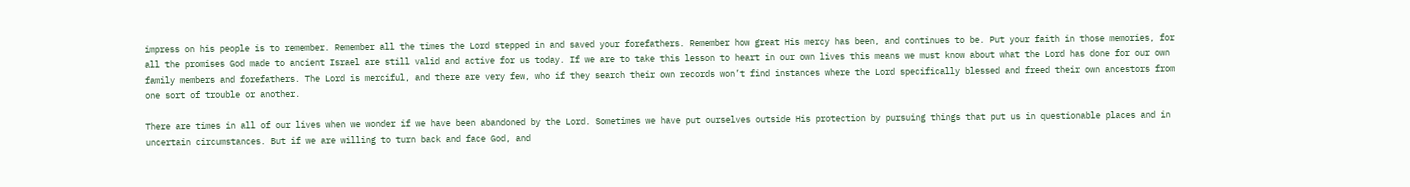impress on his people is to remember. Remember all the times the Lord stepped in and saved your forefathers. Remember how great His mercy has been, and continues to be. Put your faith in those memories, for all the promises God made to ancient Israel are still valid and active for us today. If we are to take this lesson to heart in our own lives this means we must know about what the Lord has done for our own family members and forefathers. The Lord is merciful, and there are very few, who if they search their own records won’t find instances where the Lord specifically blessed and freed their own ancestors from one sort of trouble or another.

There are times in all of our lives when we wonder if we have been abandoned by the Lord. Sometimes we have put ourselves outside His protection by pursuing things that put us in questionable places and in uncertain circumstances. But if we are willing to turn back and face God, and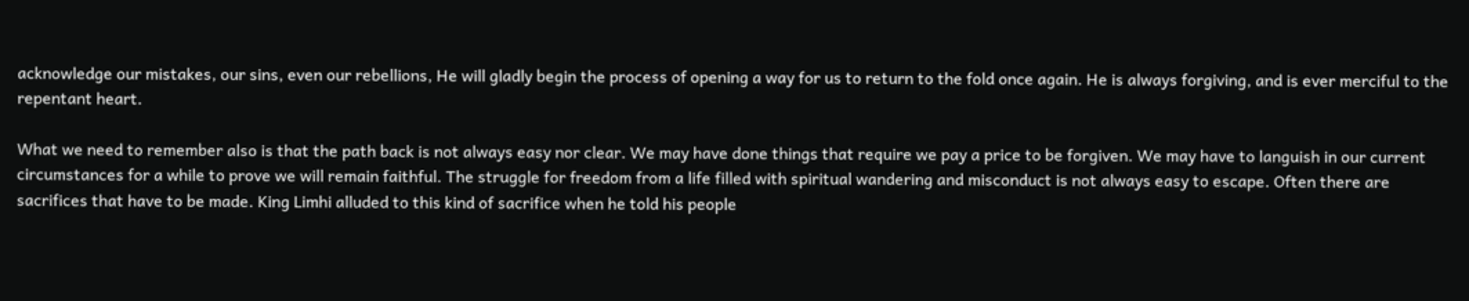acknowledge our mistakes, our sins, even our rebellions, He will gladly begin the process of opening a way for us to return to the fold once again. He is always forgiving, and is ever merciful to the repentant heart.

What we need to remember also is that the path back is not always easy nor clear. We may have done things that require we pay a price to be forgiven. We may have to languish in our current circumstances for a while to prove we will remain faithful. The struggle for freedom from a life filled with spiritual wandering and misconduct is not always easy to escape. Often there are sacrifices that have to be made. King Limhi alluded to this kind of sacrifice when he told his people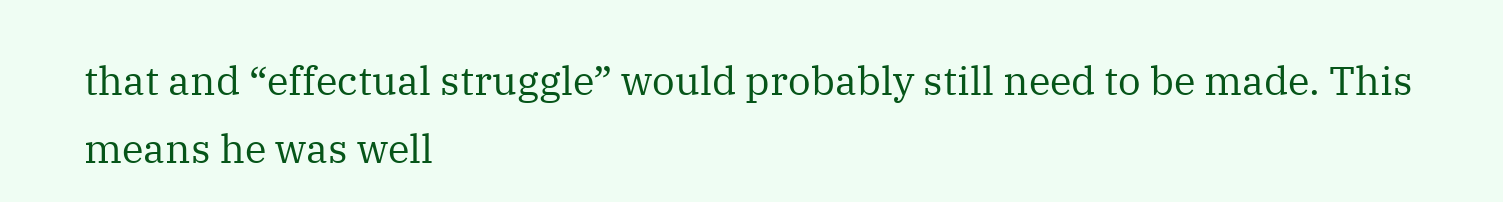that and “effectual struggle” would probably still need to be made. This means he was well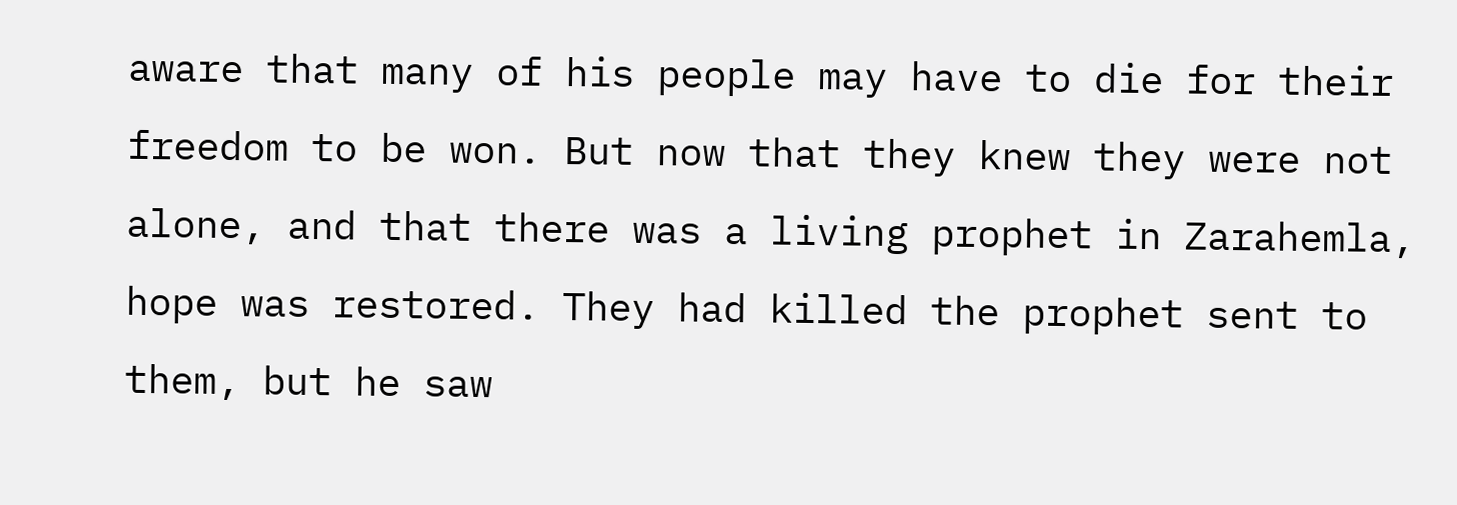aware that many of his people may have to die for their freedom to be won. But now that they knew they were not alone, and that there was a living prophet in Zarahemla, hope was restored. They had killed the prophet sent to them, but he saw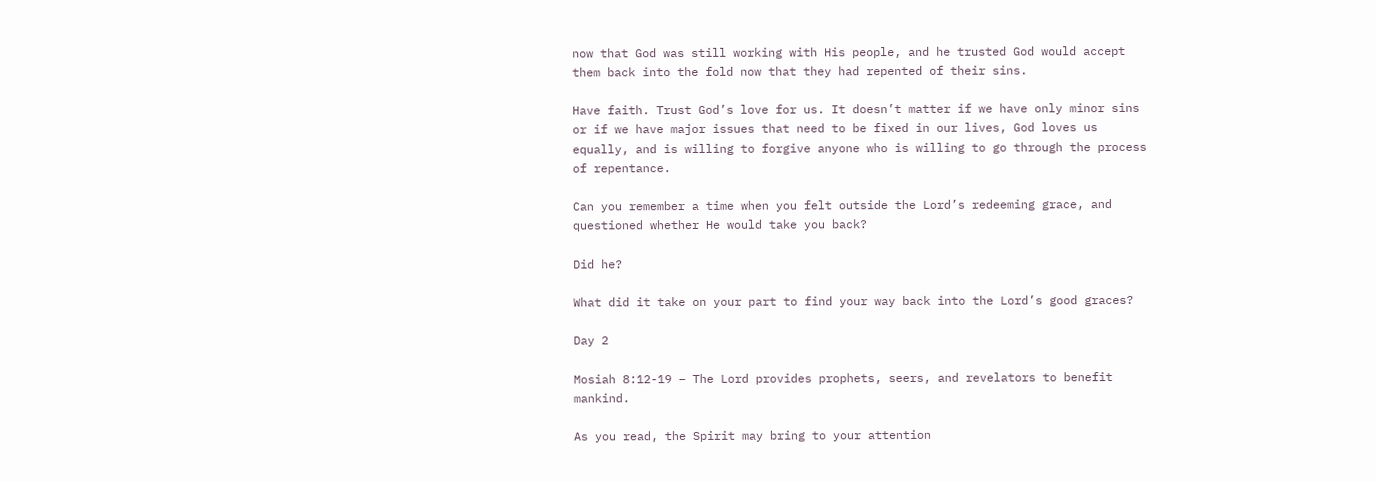now that God was still working with His people, and he trusted God would accept them back into the fold now that they had repented of their sins.

Have faith. Trust God’s love for us. It doesn’t matter if we have only minor sins or if we have major issues that need to be fixed in our lives, God loves us equally, and is willing to forgive anyone who is willing to go through the process of repentance.

Can you remember a time when you felt outside the Lord’s redeeming grace, and questioned whether He would take you back?

Did he?

What did it take on your part to find your way back into the Lord’s good graces?

Day 2

Mosiah 8:12-19 – The Lord provides prophets, seers, and revelators to benefit mankind.

As you read, the Spirit may bring to your attention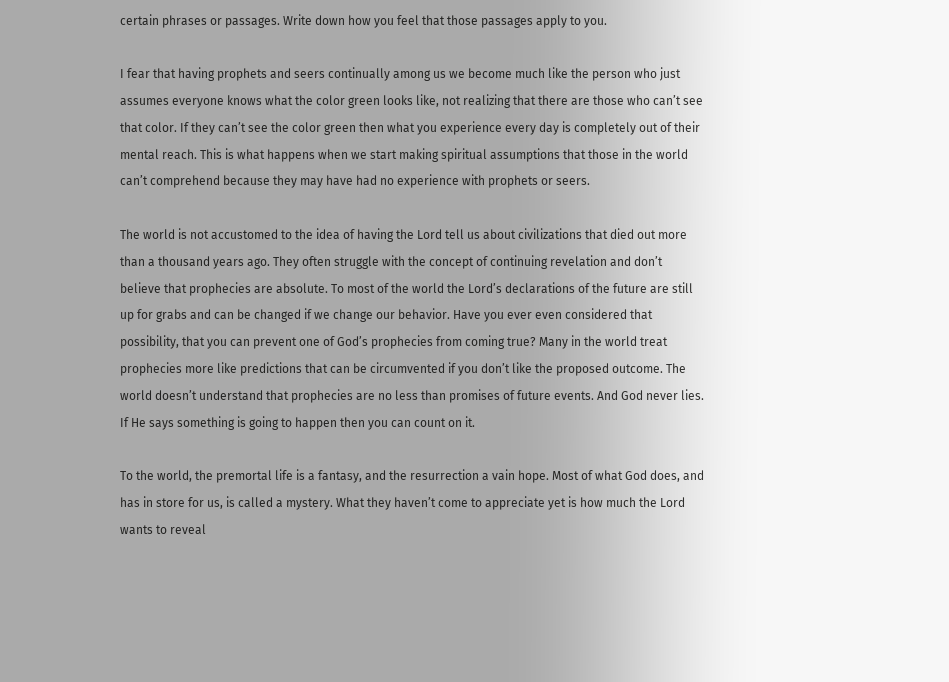certain phrases or passages. Write down how you feel that those passages apply to you.

I fear that having prophets and seers continually among us we become much like the person who just assumes everyone knows what the color green looks like, not realizing that there are those who can’t see that color. If they can’t see the color green then what you experience every day is completely out of their mental reach. This is what happens when we start making spiritual assumptions that those in the world can’t comprehend because they may have had no experience with prophets or seers.

The world is not accustomed to the idea of having the Lord tell us about civilizations that died out more than a thousand years ago. They often struggle with the concept of continuing revelation and don’t believe that prophecies are absolute. To most of the world the Lord’s declarations of the future are still up for grabs and can be changed if we change our behavior. Have you ever even considered that possibility, that you can prevent one of God’s prophecies from coming true? Many in the world treat prophecies more like predictions that can be circumvented if you don’t like the proposed outcome. The world doesn’t understand that prophecies are no less than promises of future events. And God never lies. If He says something is going to happen then you can count on it.

To the world, the premortal life is a fantasy, and the resurrection a vain hope. Most of what God does, and has in store for us, is called a mystery. What they haven’t come to appreciate yet is how much the Lord wants to reveal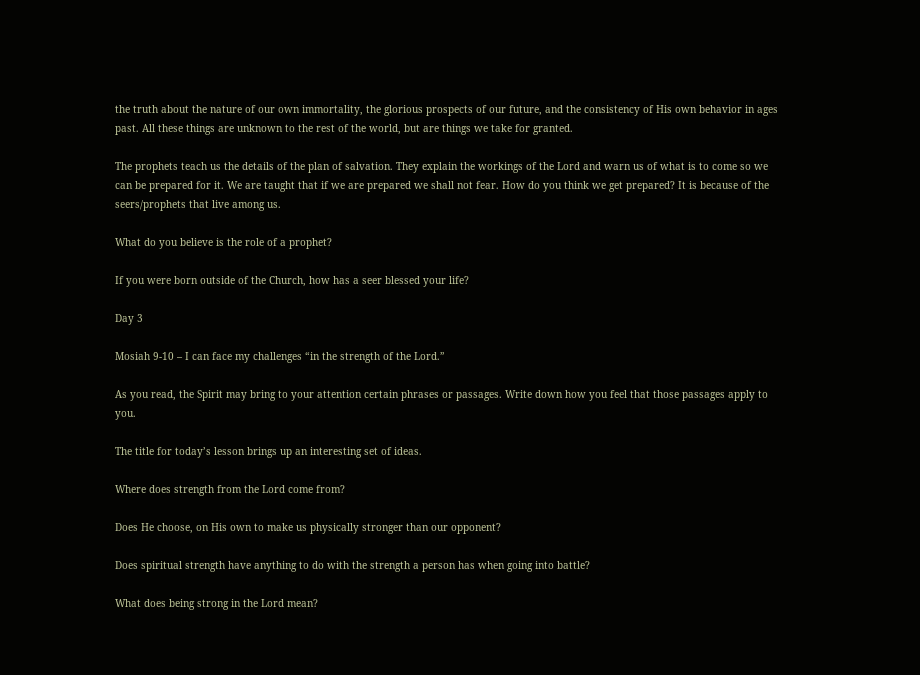the truth about the nature of our own immortality, the glorious prospects of our future, and the consistency of His own behavior in ages past. All these things are unknown to the rest of the world, but are things we take for granted.

The prophets teach us the details of the plan of salvation. They explain the workings of the Lord and warn us of what is to come so we can be prepared for it. We are taught that if we are prepared we shall not fear. How do you think we get prepared? It is because of the seers/prophets that live among us.

What do you believe is the role of a prophet?

If you were born outside of the Church, how has a seer blessed your life?

Day 3

Mosiah 9-10 – I can face my challenges “in the strength of the Lord.”

As you read, the Spirit may bring to your attention certain phrases or passages. Write down how you feel that those passages apply to you.

The title for today’s lesson brings up an interesting set of ideas.

Where does strength from the Lord come from?

Does He choose, on His own to make us physically stronger than our opponent?

Does spiritual strength have anything to do with the strength a person has when going into battle?

What does being strong in the Lord mean?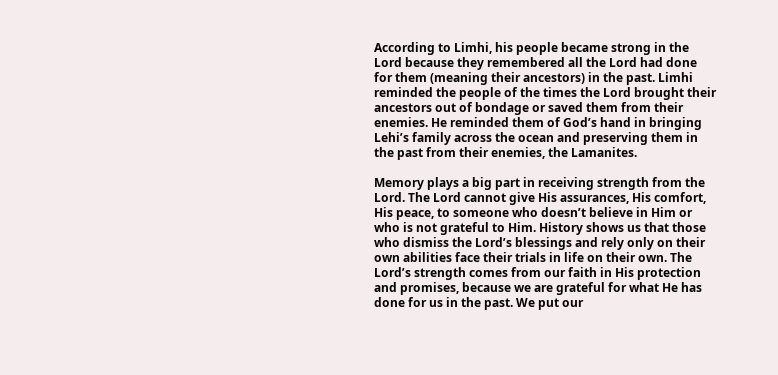According to Limhi, his people became strong in the Lord because they remembered all the Lord had done for them (meaning their ancestors) in the past. Limhi reminded the people of the times the Lord brought their ancestors out of bondage or saved them from their enemies. He reminded them of God’s hand in bringing Lehi’s family across the ocean and preserving them in the past from their enemies, the Lamanites.

Memory plays a big part in receiving strength from the Lord. The Lord cannot give His assurances, His comfort, His peace, to someone who doesn’t believe in Him or who is not grateful to Him. History shows us that those who dismiss the Lord’s blessings and rely only on their own abilities face their trials in life on their own. The Lord’s strength comes from our faith in His protection and promises, because we are grateful for what He has done for us in the past. We put our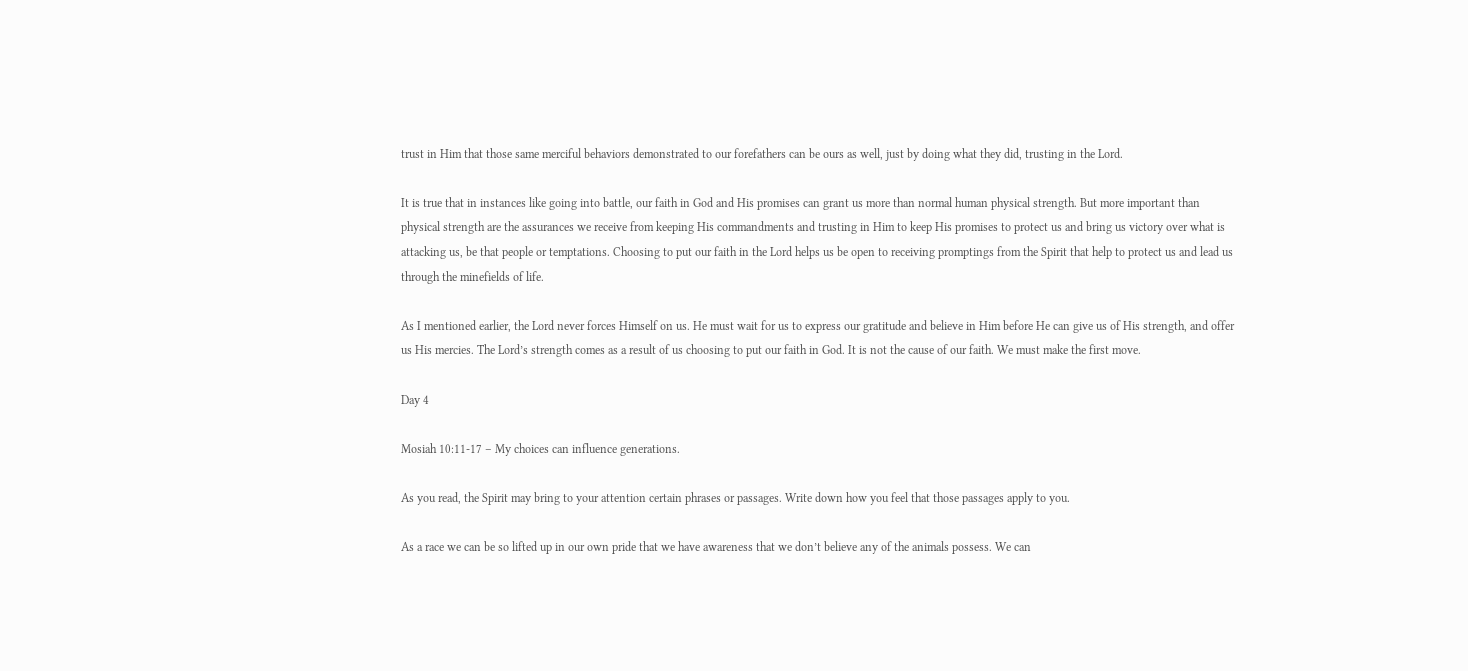trust in Him that those same merciful behaviors demonstrated to our forefathers can be ours as well, just by doing what they did, trusting in the Lord.

It is true that in instances like going into battle, our faith in God and His promises can grant us more than normal human physical strength. But more important than physical strength are the assurances we receive from keeping His commandments and trusting in Him to keep His promises to protect us and bring us victory over what is attacking us, be that people or temptations. Choosing to put our faith in the Lord helps us be open to receiving promptings from the Spirit that help to protect us and lead us through the minefields of life.

As I mentioned earlier, the Lord never forces Himself on us. He must wait for us to express our gratitude and believe in Him before He can give us of His strength, and offer us His mercies. The Lord’s strength comes as a result of us choosing to put our faith in God. It is not the cause of our faith. We must make the first move.

Day 4

Mosiah 10:11-17 – My choices can influence generations.

As you read, the Spirit may bring to your attention certain phrases or passages. Write down how you feel that those passages apply to you.

As a race we can be so lifted up in our own pride that we have awareness that we don’t believe any of the animals possess. We can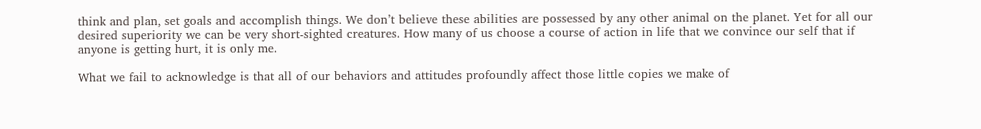think and plan, set goals and accomplish things. We don’t believe these abilities are possessed by any other animal on the planet. Yet for all our desired superiority we can be very short-sighted creatures. How many of us choose a course of action in life that we convince our self that if anyone is getting hurt, it is only me.

What we fail to acknowledge is that all of our behaviors and attitudes profoundly affect those little copies we make of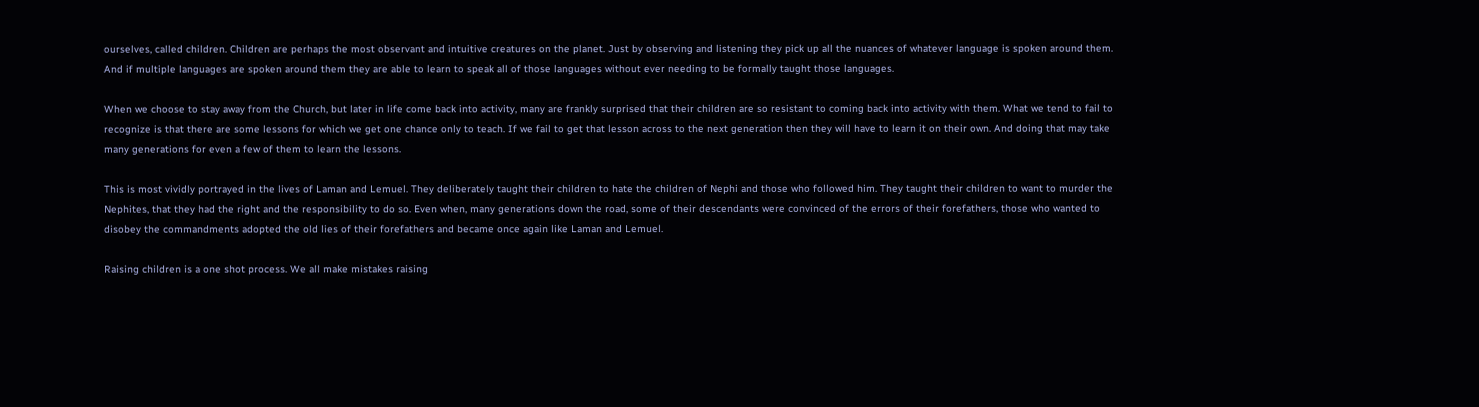ourselves, called children. Children are perhaps the most observant and intuitive creatures on the planet. Just by observing and listening they pick up all the nuances of whatever language is spoken around them. And if multiple languages are spoken around them they are able to learn to speak all of those languages without ever needing to be formally taught those languages.

When we choose to stay away from the Church, but later in life come back into activity, many are frankly surprised that their children are so resistant to coming back into activity with them. What we tend to fail to recognize is that there are some lessons for which we get one chance only to teach. If we fail to get that lesson across to the next generation then they will have to learn it on their own. And doing that may take many generations for even a few of them to learn the lessons.

This is most vividly portrayed in the lives of Laman and Lemuel. They deliberately taught their children to hate the children of Nephi and those who followed him. They taught their children to want to murder the Nephites, that they had the right and the responsibility to do so. Even when, many generations down the road, some of their descendants were convinced of the errors of their forefathers, those who wanted to disobey the commandments adopted the old lies of their forefathers and became once again like Laman and Lemuel.

Raising children is a one shot process. We all make mistakes raising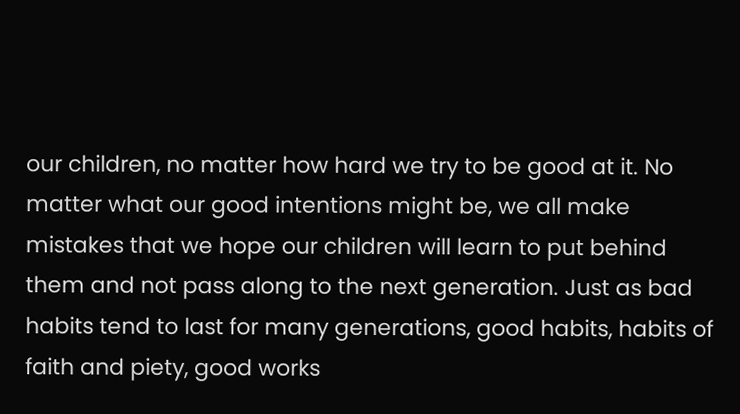our children, no matter how hard we try to be good at it. No matter what our good intentions might be, we all make mistakes that we hope our children will learn to put behind them and not pass along to the next generation. Just as bad habits tend to last for many generations, good habits, habits of faith and piety, good works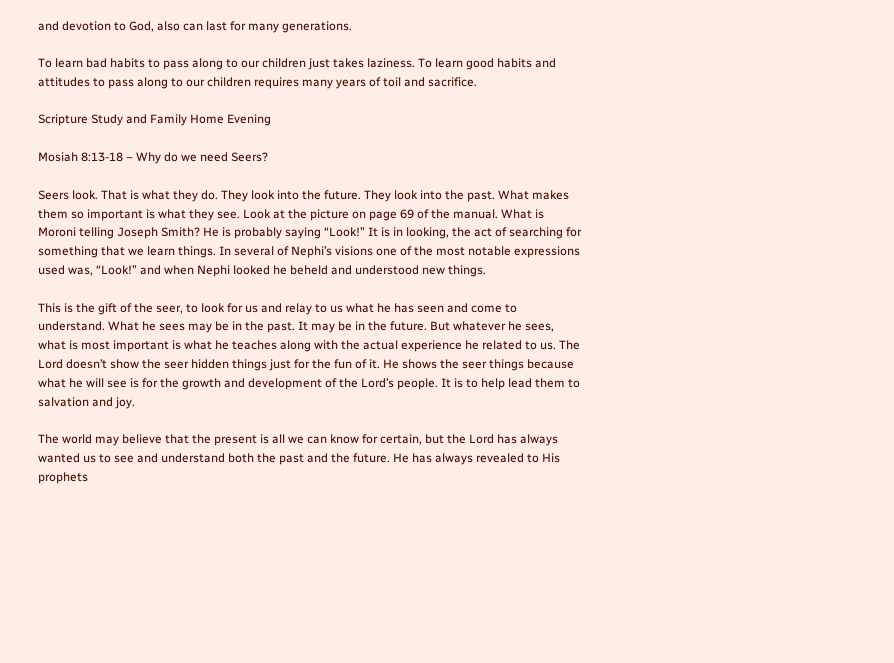and devotion to God, also can last for many generations.

To learn bad habits to pass along to our children just takes laziness. To learn good habits and attitudes to pass along to our children requires many years of toil and sacrifice.

Scripture Study and Family Home Evening

Mosiah 8:13-18 – Why do we need Seers?

Seers look. That is what they do. They look into the future. They look into the past. What makes them so important is what they see. Look at the picture on page 69 of the manual. What is Moroni telling Joseph Smith? He is probably saying “Look!” It is in looking, the act of searching for something that we learn things. In several of Nephi’s visions one of the most notable expressions used was, “Look!” and when Nephi looked he beheld and understood new things.

This is the gift of the seer, to look for us and relay to us what he has seen and come to understand. What he sees may be in the past. It may be in the future. But whatever he sees, what is most important is what he teaches along with the actual experience he related to us. The Lord doesn’t show the seer hidden things just for the fun of it. He shows the seer things because what he will see is for the growth and development of the Lord’s people. It is to help lead them to salvation and joy.

The world may believe that the present is all we can know for certain, but the Lord has always wanted us to see and understand both the past and the future. He has always revealed to His prophets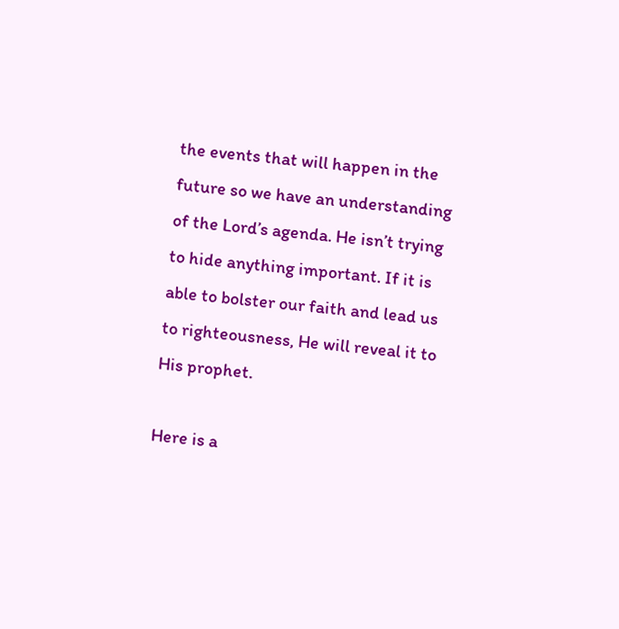the events that will happen in the future so we have an understanding of the Lord’s agenda. He isn’t trying to hide anything important. If it is able to bolster our faith and lead us to righteousness, He will reveal it to His prophet.

Here is a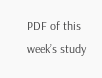PDF of this week’s study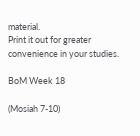material.
Print it out for greater convenience in your studies.

BoM Week 18

(Mosiah 7-10)